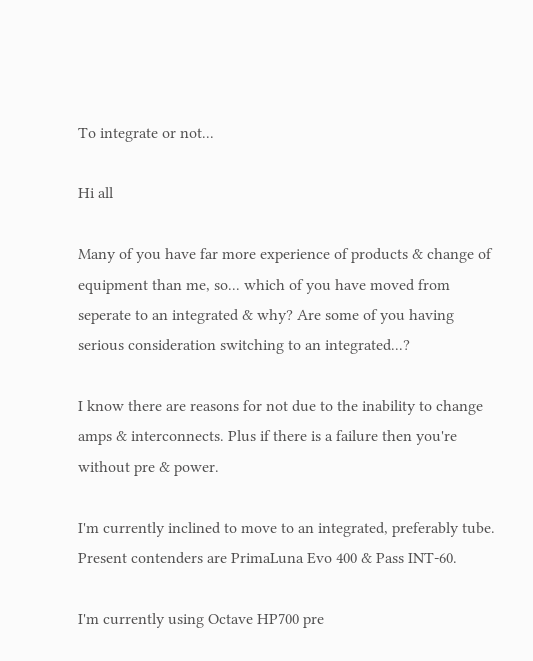To integrate or not...

Hi all

Many of you have far more experience of products & change of equipment than me, so... which of you have moved from seperate to an integrated & why? Are some of you having serious consideration switching to an integrated...?

I know there are reasons for not due to the inability to change amps & interconnects. Plus if there is a failure then you're without pre & power.

I'm currently inclined to move to an integrated, preferably tube. Present contenders are PrimaLuna Evo 400 & Pass INT-60.

I'm currently using Octave HP700 pre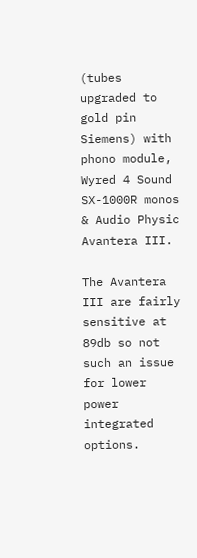(tubes upgraded to gold pin Siemens) with phono module, Wyred 4 Sound SX-1000R monos & Audio Physic Avantera III.

The Avantera III are fairly sensitive at 89db so not such an issue for lower power integrated options.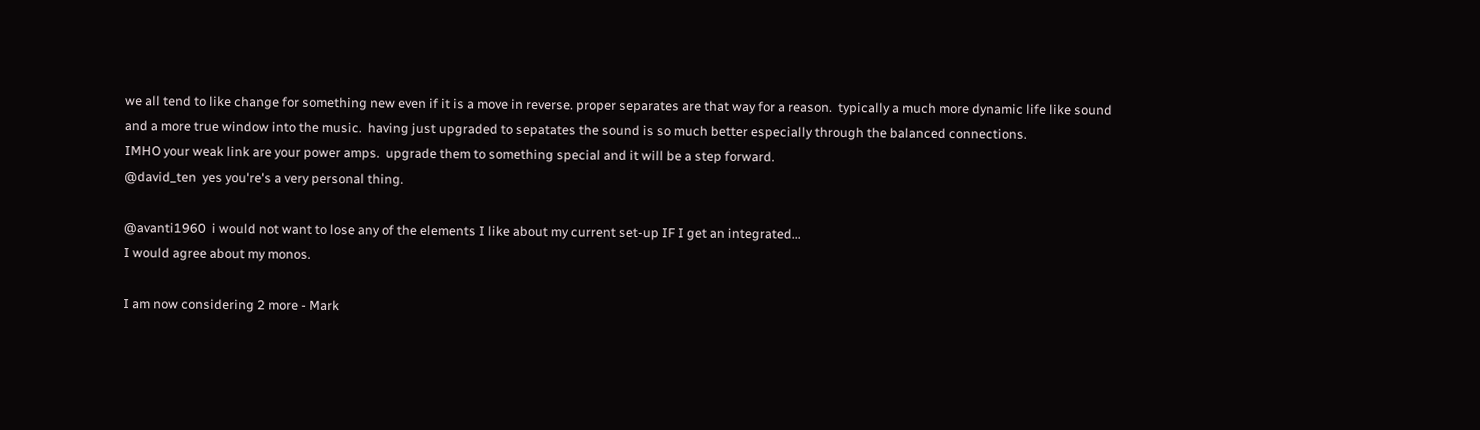we all tend to like change for something new even if it is a move in reverse. proper separates are that way for a reason.  typically a much more dynamic life like sound and a more true window into the music.  having just upgraded to sepatates the sound is so much better especially through the balanced connections.
IMHO your weak link are your power amps.  upgrade them to something special and it will be a step forward.
@david_ten  yes you're's a very personal thing.

@avanti1960  i would not want to lose any of the elements I like about my current set-up IF I get an integrated...
I would agree about my monos.

I am now considering 2 more - Mark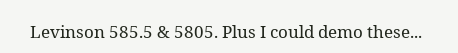Levinson 585.5 & 5805. Plus I could demo these...